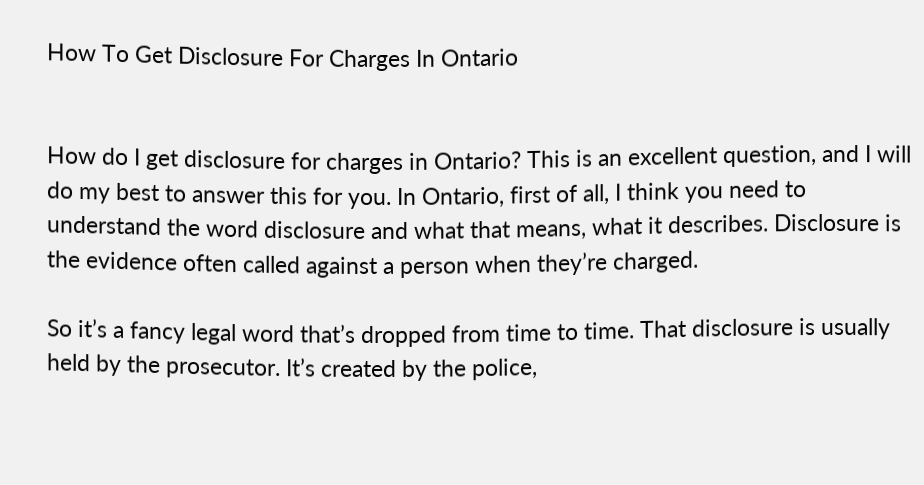How To Get Disclosure For Charges In Ontario


How do I get disclosure for charges in Ontario? This is an excellent question, and I will do my best to answer this for you. In Ontario, first of all, I think you need to understand the word disclosure and what that means, what it describes. Disclosure is the evidence often called against a person when they’re charged.

So it’s a fancy legal word that’s dropped from time to time. That disclosure is usually held by the prosecutor. It’s created by the police,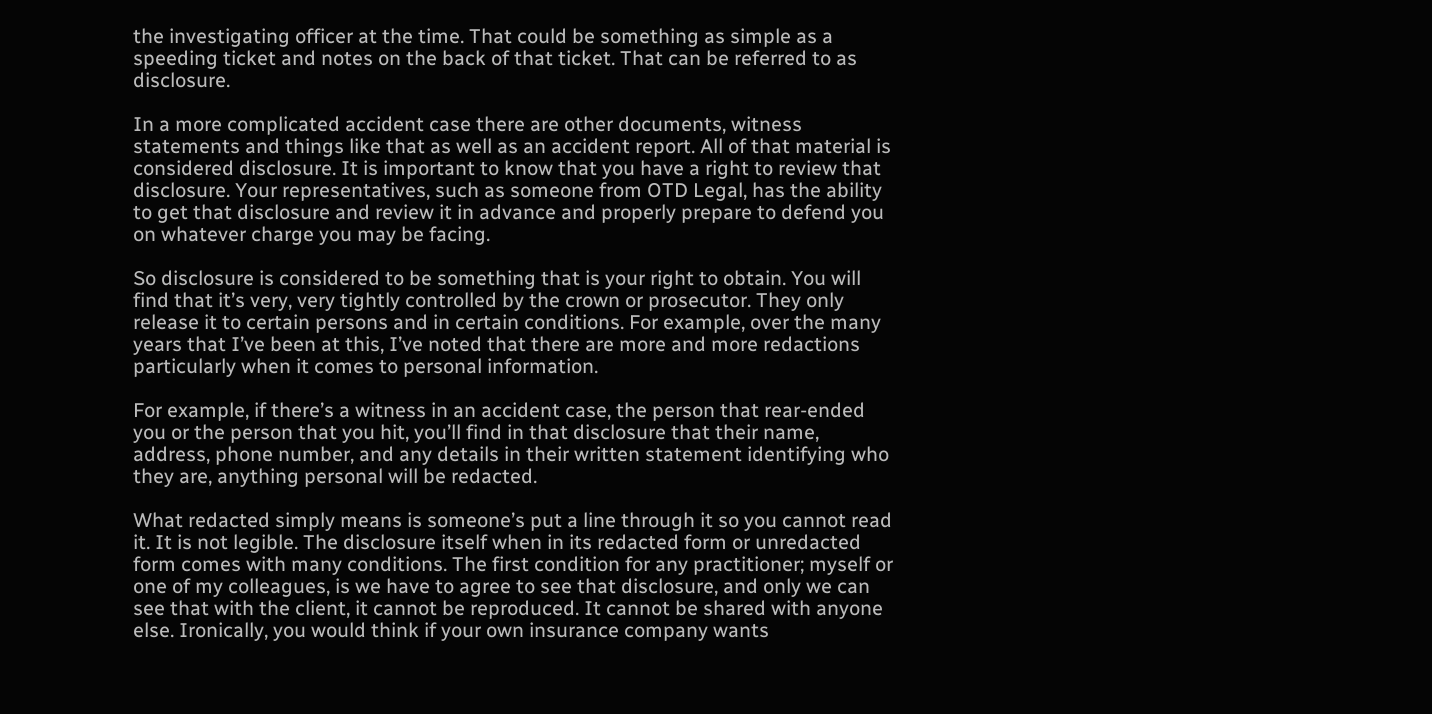the investigating officer at the time. That could be something as simple as a speeding ticket and notes on the back of that ticket. That can be referred to as disclosure.

In a more complicated accident case there are other documents, witness statements and things like that as well as an accident report. All of that material is considered disclosure. It is important to know that you have a right to review that disclosure. Your representatives, such as someone from OTD Legal, has the ability to get that disclosure and review it in advance and properly prepare to defend you on whatever charge you may be facing.

So disclosure is considered to be something that is your right to obtain. You will find that it’s very, very tightly controlled by the crown or prosecutor. They only release it to certain persons and in certain conditions. For example, over the many years that I’ve been at this, I’ve noted that there are more and more redactions particularly when it comes to personal information.

For example, if there’s a witness in an accident case, the person that rear-ended you or the person that you hit, you’ll find in that disclosure that their name, address, phone number, and any details in their written statement identifying who they are, anything personal will be redacted.

What redacted simply means is someone’s put a line through it so you cannot read it. It is not legible. The disclosure itself when in its redacted form or unredacted form comes with many conditions. The first condition for any practitioner; myself or one of my colleagues, is we have to agree to see that disclosure, and only we can see that with the client, it cannot be reproduced. It cannot be shared with anyone else. Ironically, you would think if your own insurance company wants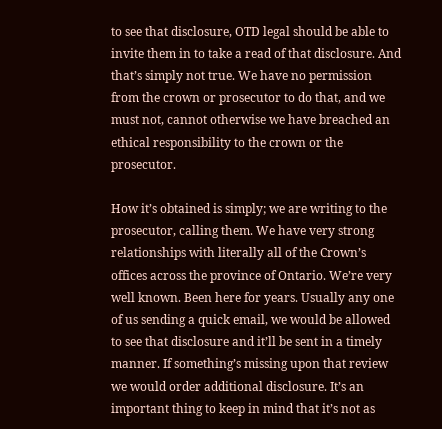to see that disclosure, OTD legal should be able to invite them in to take a read of that disclosure. And that’s simply not true. We have no permission from the crown or prosecutor to do that, and we must not, cannot otherwise we have breached an ethical responsibility to the crown or the prosecutor.

How it’s obtained is simply; we are writing to the prosecutor, calling them. We have very strong relationships with literally all of the Crown’s offices across the province of Ontario. We’re very well known. Been here for years. Usually any one of us sending a quick email, we would be allowed to see that disclosure and it’ll be sent in a timely manner. If something’s missing upon that review we would order additional disclosure. It’s an important thing to keep in mind that it’s not as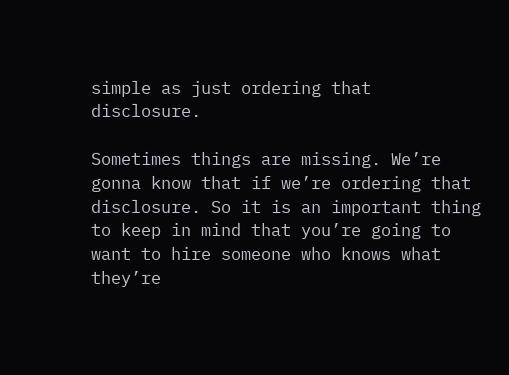simple as just ordering that disclosure.

Sometimes things are missing. We’re gonna know that if we’re ordering that disclosure. So it is an important thing to keep in mind that you’re going to want to hire someone who knows what they’re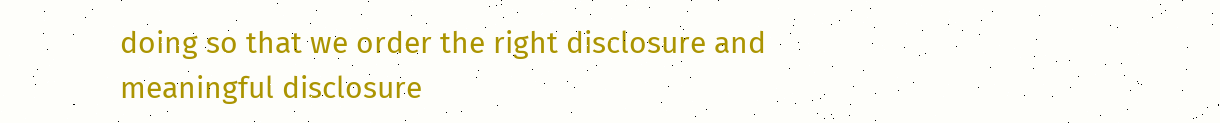doing so that we order the right disclosure and meaningful disclosure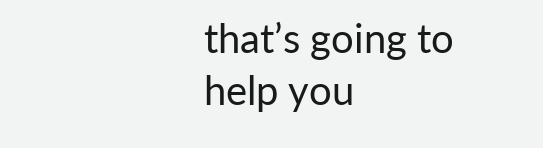that’s going to help you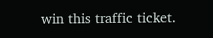win this traffic ticket.